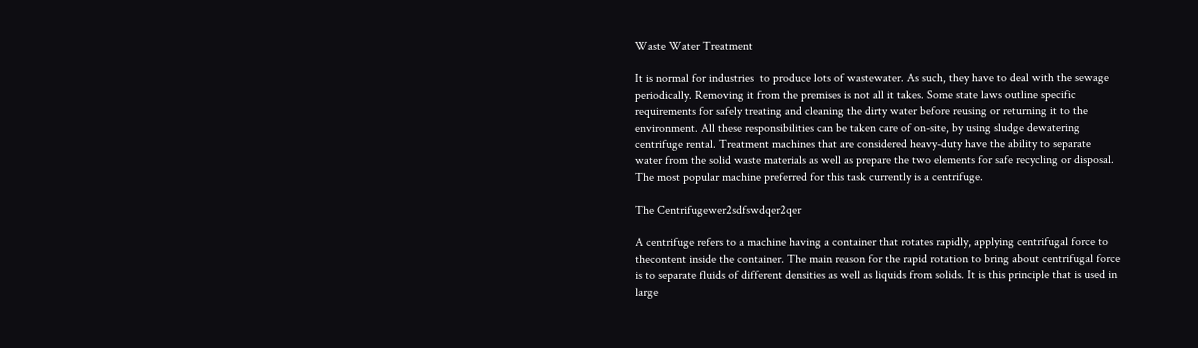Waste Water Treatment

It is normal for industries  to produce lots of wastewater. As such, they have to deal with the sewage periodically. Removing it from the premises is not all it takes. Some state laws outline specific requirements for safely treating and cleaning the dirty water before reusing or returning it to the environment. All these responsibilities can be taken care of on-site, by using sludge dewatering centrifuge rental. Treatment machines that are considered heavy-duty have the ability to separate water from the solid waste materials as well as prepare the two elements for safe recycling or disposal. The most popular machine preferred for this task currently is a centrifuge.

The Centrifugewer2sdfswdqer2qer

A centrifuge refers to a machine having a container that rotates rapidly, applying centrifugal force to thecontent inside the container. The main reason for the rapid rotation to bring about centrifugal force is to separate fluids of different densities as well as liquids from solids. It is this principle that is used in large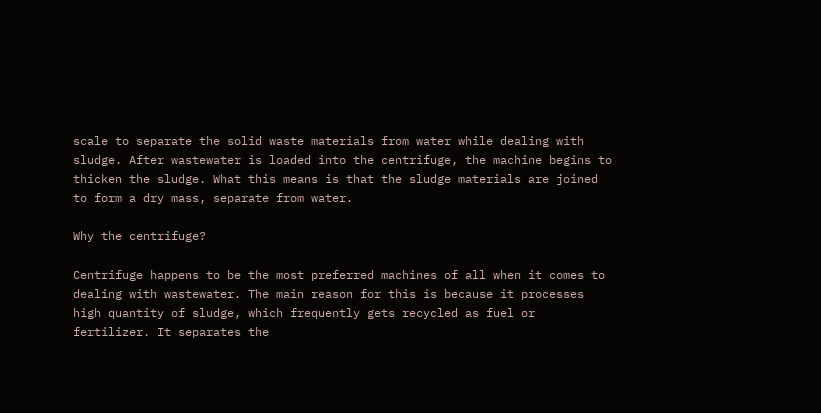scale to separate the solid waste materials from water while dealing with sludge. After wastewater is loaded into the centrifuge, the machine begins to thicken the sludge. What this means is that the sludge materials are joined to form a dry mass, separate from water.

Why the centrifuge?

Centrifuge happens to be the most preferred machines of all when it comes to dealing with wastewater. The main reason for this is because it processes high quantity of sludge, which frequently gets recycled as fuel or fertilizer. It separates the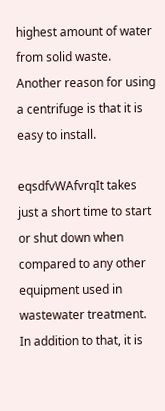highest amount of water from solid waste. Another reason for using a centrifuge is that it is easy to install.

eqsdfvWAfvrqIt takes just a short time to start or shut down when compared to any other equipment used in wastewater treatment. In addition to that, it is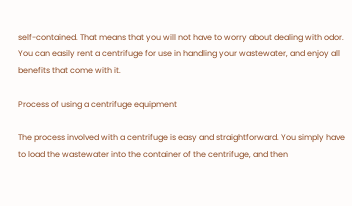self-contained. That means that you will not have to worry about dealing with odor. You can easily rent a centrifuge for use in handling your wastewater, and enjoy all benefits that come with it.

Process of using a centrifuge equipment

The process involved with a centrifuge is easy and straightforward. You simply have to load the wastewater into the container of the centrifuge, and then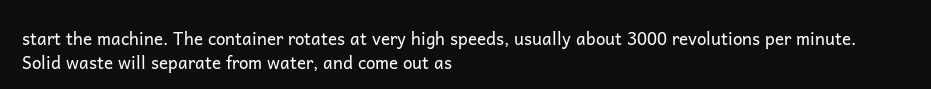start the machine. The container rotates at very high speeds, usually about 3000 revolutions per minute. Solid waste will separate from water, and come out as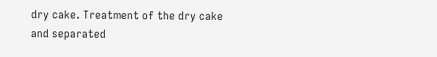dry cake. Treatment of the dry cake and separated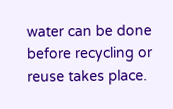water can be done before recycling or reuse takes place.